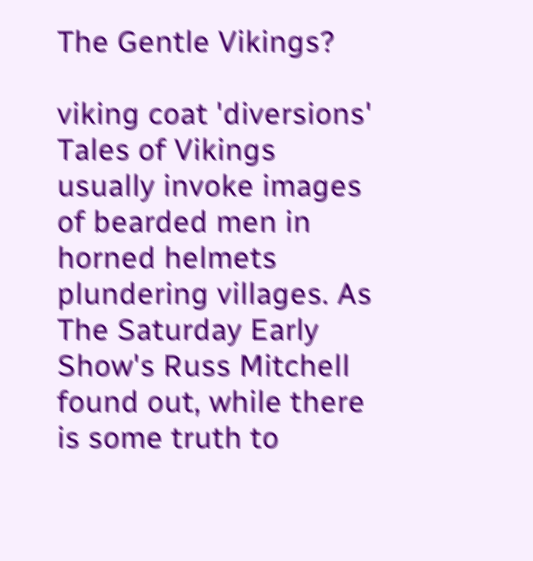The Gentle Vikings?

viking coat 'diversions'
Tales of Vikings usually invoke images of bearded men in horned helmets plundering villages. As The Saturday Early Show's Russ Mitchell found out, while there is some truth to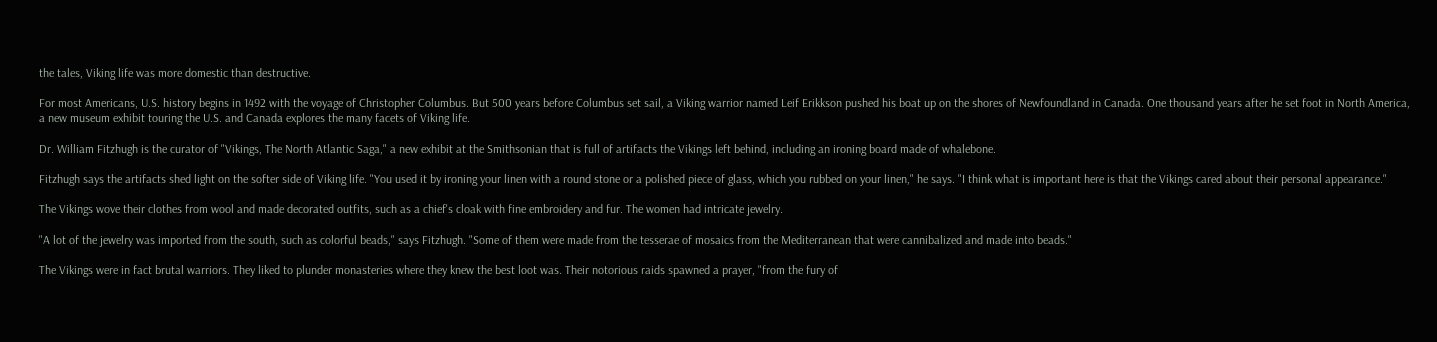the tales, Viking life was more domestic than destructive.

For most Americans, U.S. history begins in 1492 with the voyage of Christopher Columbus. But 500 years before Columbus set sail, a Viking warrior named Leif Erikkson pushed his boat up on the shores of Newfoundland in Canada. One thousand years after he set foot in North America, a new museum exhibit touring the U.S. and Canada explores the many facets of Viking life.

Dr. William Fitzhugh is the curator of "Vikings, The North Atlantic Saga," a new exhibit at the Smithsonian that is full of artifacts the Vikings left behind, including an ironing board made of whalebone.

Fitzhugh says the artifacts shed light on the softer side of Viking life. "You used it by ironing your linen with a round stone or a polished piece of glass, which you rubbed on your linen," he says. "I think what is important here is that the Vikings cared about their personal appearance."

The Vikings wove their clothes from wool and made decorated outfits, such as a chief's cloak with fine embroidery and fur. The women had intricate jewelry.

"A lot of the jewelry was imported from the south, such as colorful beads," says Fitzhugh. "Some of them were made from the tesserae of mosaics from the Mediterranean that were cannibalized and made into beads."

The Vikings were in fact brutal warriors. They liked to plunder monasteries where they knew the best loot was. Their notorious raids spawned a prayer, "from the fury of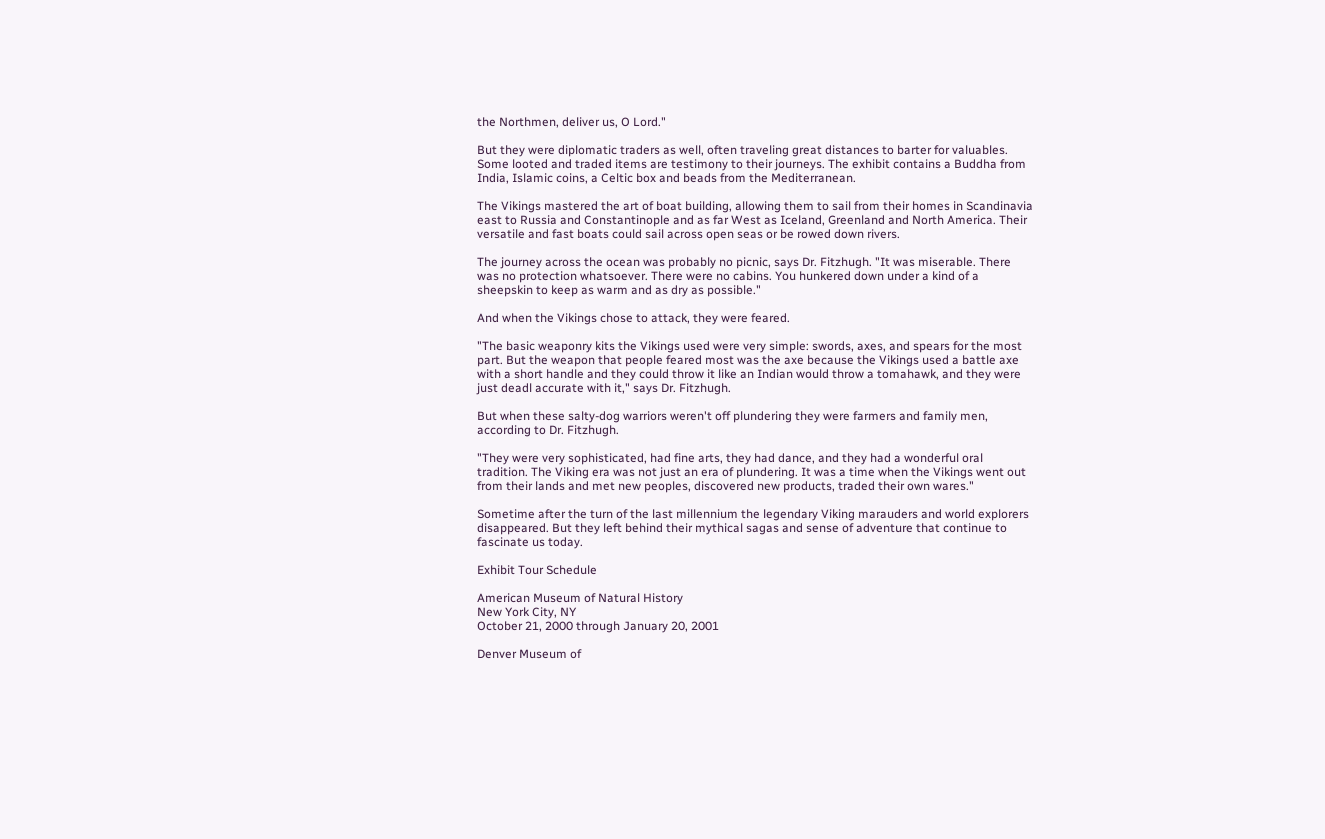the Northmen, deliver us, O Lord."

But they were diplomatic traders as well, often traveling great distances to barter for valuables. Some looted and traded items are testimony to their journeys. The exhibit contains a Buddha from India, Islamic coins, a Celtic box and beads from the Mediterranean.

The Vikings mastered the art of boat building, allowing them to sail from their homes in Scandinavia east to Russia and Constantinople and as far West as Iceland, Greenland and North America. Their versatile and fast boats could sail across open seas or be rowed down rivers.

The journey across the ocean was probably no picnic, says Dr. Fitzhugh. "It was miserable. There was no protection whatsoever. There were no cabins. You hunkered down under a kind of a sheepskin to keep as warm and as dry as possible."

And when the Vikings chose to attack, they were feared.

"The basic weaponry kits the Vikings used were very simple: swords, axes, and spears for the most part. But the weapon that people feared most was the axe because the Vikings used a battle axe with a short handle and they could throw it like an Indian would throw a tomahawk, and they were just deadl accurate with it," says Dr. Fitzhugh.

But when these salty-dog warriors weren't off plundering they were farmers and family men, according to Dr. Fitzhugh.

"They were very sophisticated, had fine arts, they had dance, and they had a wonderful oral tradition. The Viking era was not just an era of plundering. It was a time when the Vikings went out from their lands and met new peoples, discovered new products, traded their own wares."

Sometime after the turn of the last millennium the legendary Viking marauders and world explorers disappeared. But they left behind their mythical sagas and sense of adventure that continue to fascinate us today.

Exhibit Tour Schedule

American Museum of Natural History
New York City, NY
October 21, 2000 through January 20, 2001

Denver Museum of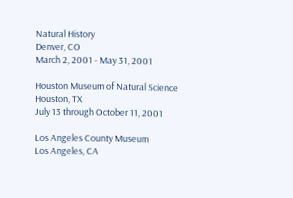Natural History
Denver, CO
March 2, 2001 - May 31, 2001

Houston Museum of Natural Science
Houston, TX
July 13 through October 11, 2001

Los Angeles County Museum
Los Angeles, CA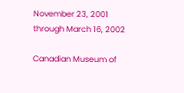November 23, 2001 through March 16, 2002

Canadian Museum of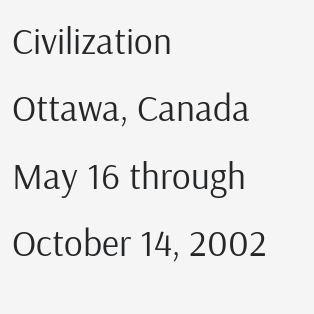Civilization
Ottawa, Canada
May 16 through October 14, 2002